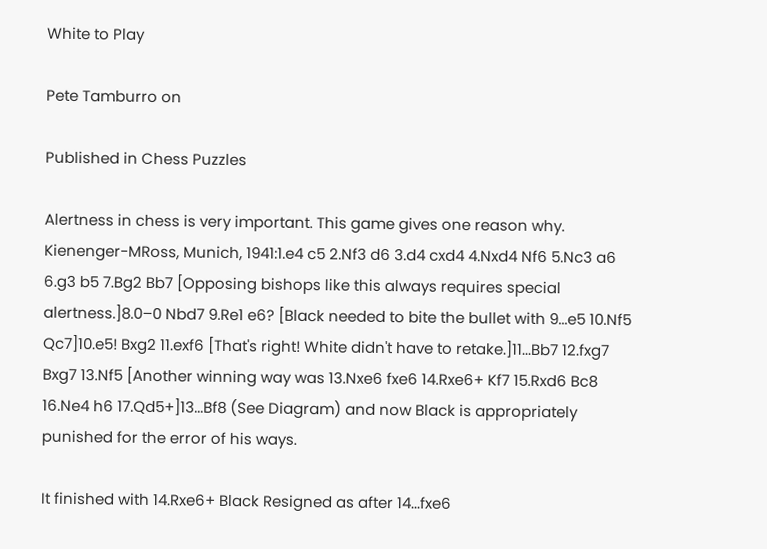White to Play

Pete Tamburro on

Published in Chess Puzzles

Alertness in chess is very important. This game gives one reason why. Kienenger-MRoss, Munich, 1941:1.e4 c5 2.Nf3 d6 3.d4 cxd4 4.Nxd4 Nf6 5.Nc3 a6 6.g3 b5 7.Bg2 Bb7 [Opposing bishops like this always requires special alertness.]8.0–0 Nbd7 9.Re1 e6? [Black needed to bite the bullet with 9...e5 10.Nf5 Qc7]10.e5! Bxg2 11.exf6 [That's right! White didn't have to retake.]11...Bb7 12.fxg7 Bxg7 13.Nf5 [Another winning way was 13.Nxe6 fxe6 14.Rxe6+ Kf7 15.Rxd6 Bc8 16.Ne4 h6 17.Qd5+]13...Bf8 (See Diagram) and now Black is appropriately punished for the error of his ways.

It finished with 14.Rxe6+ Black Resigned as after 14...fxe6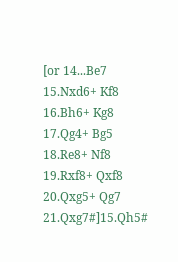[or 14...Be7 15.Nxd6+ Kf8 16.Bh6+ Kg8 17.Qg4+ Bg5 18.Re8+ Nf8 19.Rxf8+ Qxf8 20.Qxg5+ Qg7 21.Qxg7#]15.Qh5#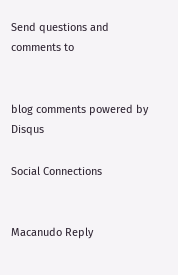Send questions and comments to


blog comments powered by Disqus

Social Connections


Macanudo Reply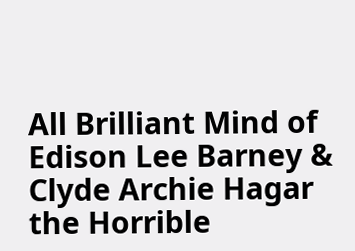All Brilliant Mind of Edison Lee Barney & Clyde Archie Hagar the Horrible